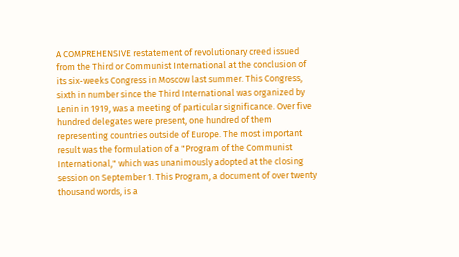A COMPREHENSIVE restatement of revolutionary creed issued from the Third or Communist International at the conclusion of its six-weeks Congress in Moscow last summer. This Congress, sixth in number since the Third International was organized by Lenin in 1919, was a meeting of particular significance. Over five hundred delegates were present, one hundred of them representing countries outside of Europe. The most important result was the formulation of a "Program of the Communist International," which was unanimously adopted at the closing session on September 1. This Program, a document of over twenty thousand words, is a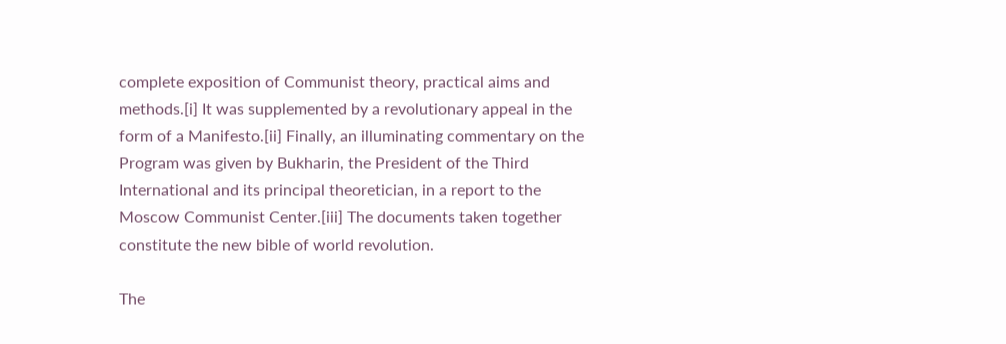complete exposition of Communist theory, practical aims and methods.[i] It was supplemented by a revolutionary appeal in the form of a Manifesto.[ii] Finally, an illuminating commentary on the Program was given by Bukharin, the President of the Third International and its principal theoretician, in a report to the Moscow Communist Center.[iii] The documents taken together constitute the new bible of world revolution.

The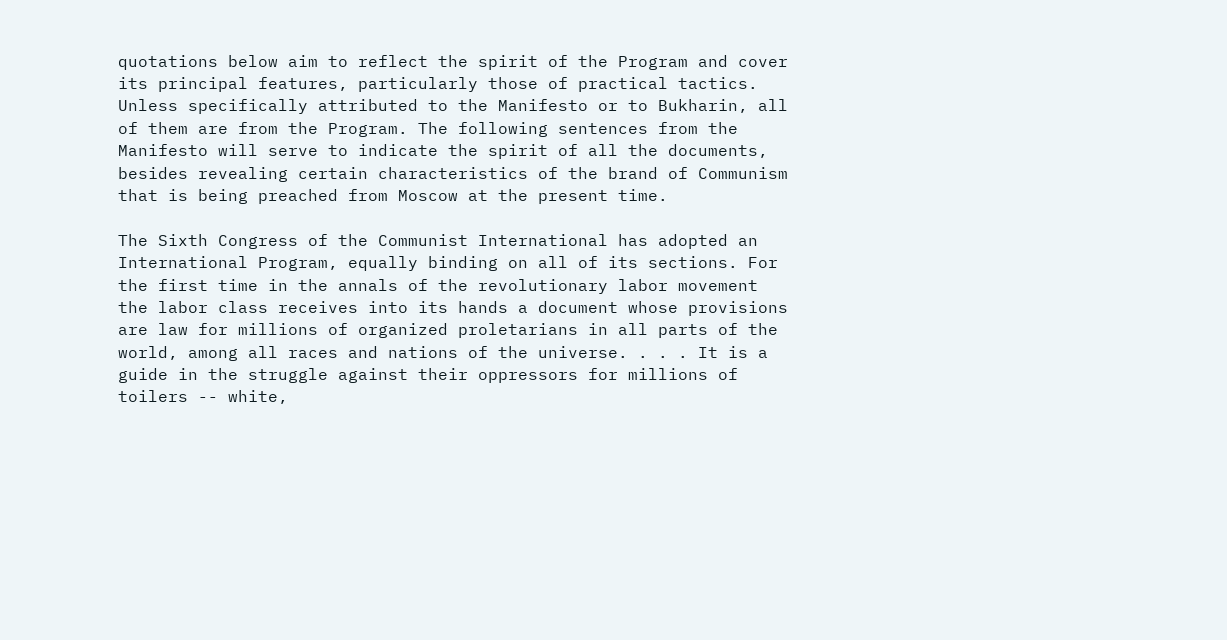quotations below aim to reflect the spirit of the Program and cover its principal features, particularly those of practical tactics. Unless specifically attributed to the Manifesto or to Bukharin, all of them are from the Program. The following sentences from the Manifesto will serve to indicate the spirit of all the documents, besides revealing certain characteristics of the brand of Communism that is being preached from Moscow at the present time.

The Sixth Congress of the Communist International has adopted an International Program, equally binding on all of its sections. For the first time in the annals of the revolutionary labor movement the labor class receives into its hands a document whose provisions are law for millions of organized proletarians in all parts of the world, among all races and nations of the universe. . . . It is a guide in the struggle against their oppressors for millions of toilers -- white,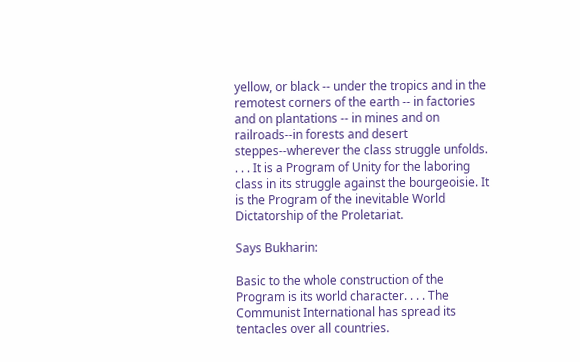yellow, or black -- under the tropics and in the remotest corners of the earth -- in factories and on plantations -- in mines and on railroads--in forests and desert steppes--wherever the class struggle unfolds. . . . It is a Program of Unity for the laboring class in its struggle against the bourgeoisie. It is the Program of the inevitable World Dictatorship of the Proletariat.

Says Bukharin:

Basic to the whole construction of the Program is its world character. . . . The Communist International has spread its tentacles over all countries.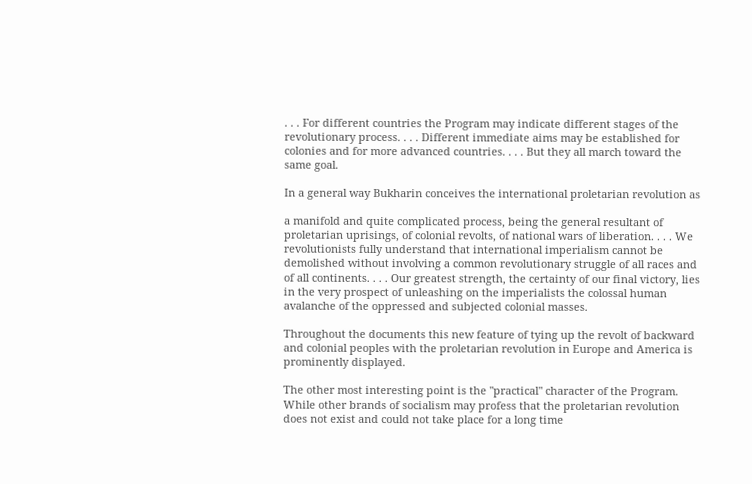. . . For different countries the Program may indicate different stages of the revolutionary process. . . . Different immediate aims may be established for colonies and for more advanced countries. . . . But they all march toward the same goal.

In a general way Bukharin conceives the international proletarian revolution as

a manifold and quite complicated process, being the general resultant of proletarian uprisings, of colonial revolts, of national wars of liberation. . . . We revolutionists fully understand that international imperialism cannot be demolished without involving a common revolutionary struggle of all races and of all continents. . . . Our greatest strength, the certainty of our final victory, lies in the very prospect of unleashing on the imperialists the colossal human avalanche of the oppressed and subjected colonial masses.

Throughout the documents this new feature of tying up the revolt of backward and colonial peoples with the proletarian revolution in Europe and America is prominently displayed.

The other most interesting point is the "practical" character of the Program. While other brands of socialism may profess that the proletarian revolution does not exist and could not take place for a long time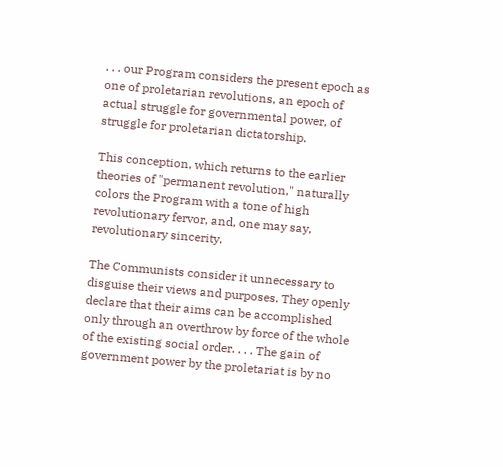. . . our Program considers the present epoch as one of proletarian revolutions, an epoch of actual struggle for governmental power, of struggle for proletarian dictatorship.

This conception, which returns to the earlier theories of "permanent revolution," naturally colors the Program with a tone of high revolutionary fervor, and, one may say, revolutionary sincerity.

The Communists consider it unnecessary to disguise their views and purposes. They openly declare that their aims can be accomplished only through an overthrow by force of the whole of the existing social order. . . . The gain of government power by the proletariat is by no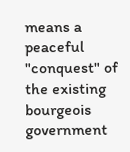means a peaceful "conquest" of the existing bourgeois government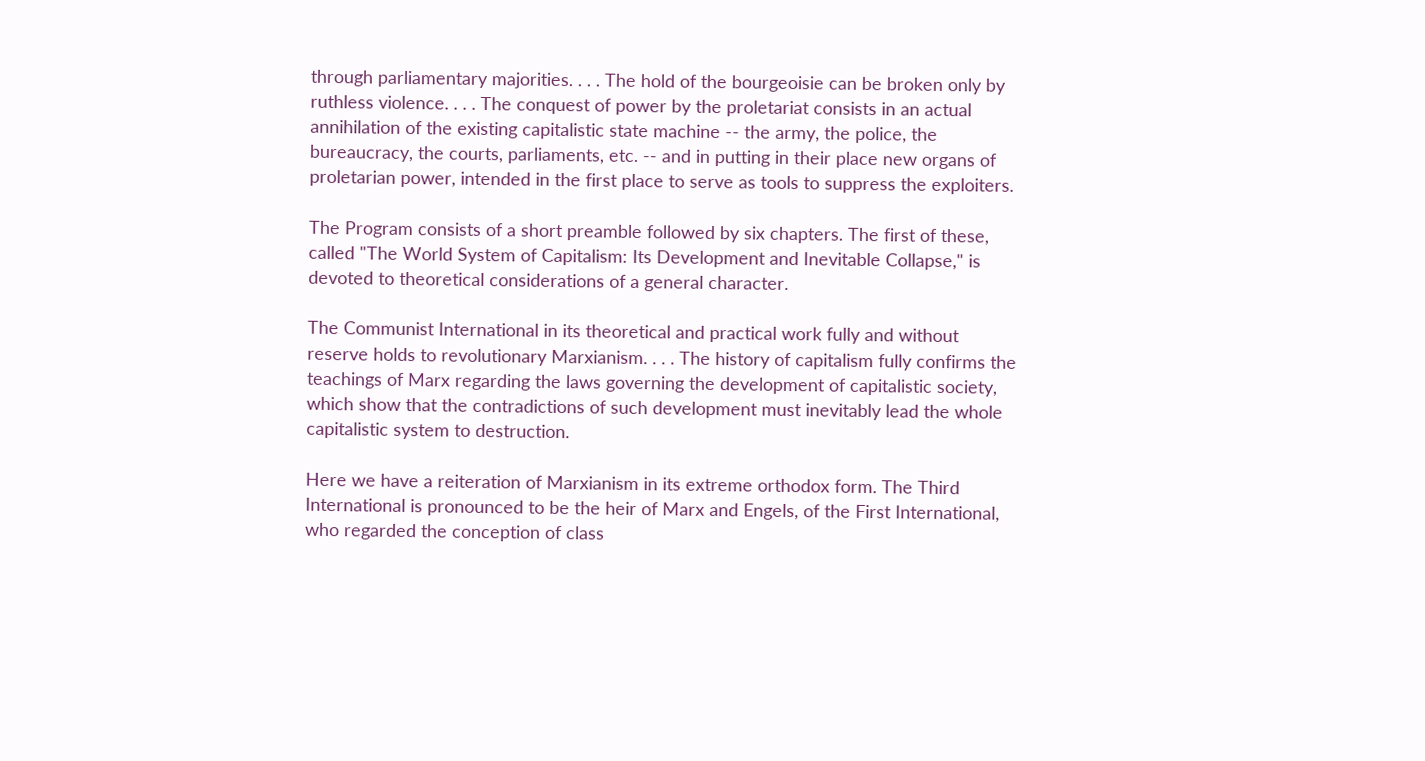through parliamentary majorities. . . . The hold of the bourgeoisie can be broken only by ruthless violence. . . . The conquest of power by the proletariat consists in an actual annihilation of the existing capitalistic state machine -- the army, the police, the bureaucracy, the courts, parliaments, etc. -- and in putting in their place new organs of proletarian power, intended in the first place to serve as tools to suppress the exploiters.

The Program consists of a short preamble followed by six chapters. The first of these, called "The World System of Capitalism: Its Development and Inevitable Collapse," is devoted to theoretical considerations of a general character.

The Communist International in its theoretical and practical work fully and without reserve holds to revolutionary Marxianism. . . . The history of capitalism fully confirms the teachings of Marx regarding the laws governing the development of capitalistic society, which show that the contradictions of such development must inevitably lead the whole capitalistic system to destruction.

Here we have a reiteration of Marxianism in its extreme orthodox form. The Third International is pronounced to be the heir of Marx and Engels, of the First International, who regarded the conception of class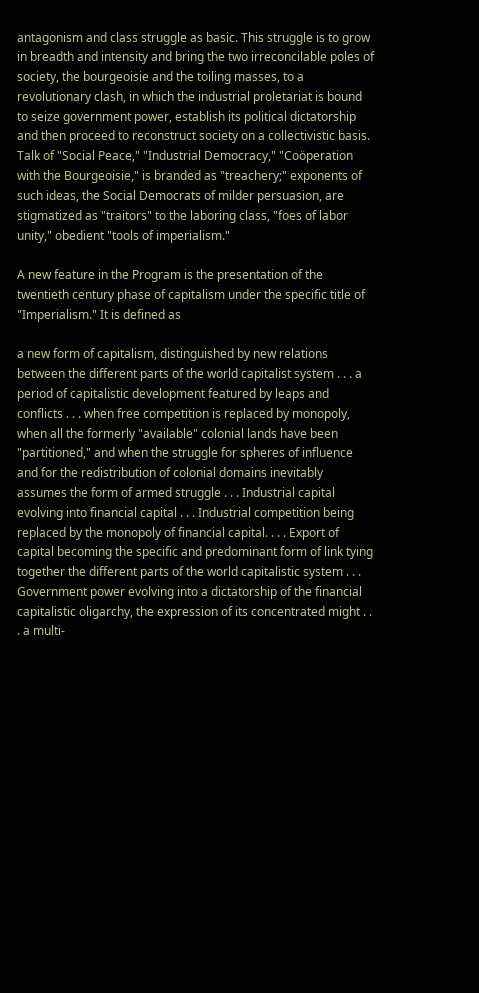antagonism and class struggle as basic. This struggle is to grow in breadth and intensity and bring the two irreconcilable poles of society, the bourgeoisie and the toiling masses, to a revolutionary clash, in which the industrial proletariat is bound to seize government power, establish its political dictatorship and then proceed to reconstruct society on a collectivistic basis. Talk of "Social Peace," "Industrial Democracy," "Coöperation with the Bourgeoisie," is branded as "treachery;" exponents of such ideas, the Social Democrats of milder persuasion, are stigmatized as "traitors" to the laboring class, "foes of labor unity," obedient "tools of imperialism."

A new feature in the Program is the presentation of the twentieth century phase of capitalism under the specific title of "Imperialism." It is defined as

a new form of capitalism, distinguished by new relations between the different parts of the world capitalist system . . . a period of capitalistic development featured by leaps and conflicts . . . when free competition is replaced by monopoly, when all the formerly "available" colonial lands have been "partitioned," and when the struggle for spheres of influence and for the redistribution of colonial domains inevitably assumes the form of armed struggle . . . Industrial capital evolving into financial capital . . . Industrial competition being replaced by the monopoly of financial capital. . . . Export of capital becoming the specific and predominant form of link tying together the different parts of the world capitalistic system . . . Government power evolving into a dictatorship of the financial capitalistic oligarchy, the expression of its concentrated might . . . a multi-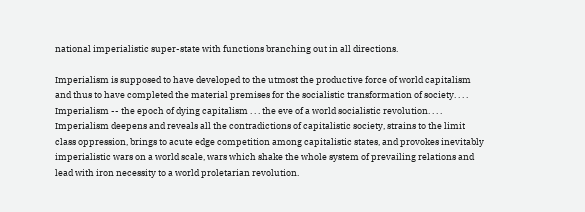national imperialistic super-state with functions branching out in all directions.

Imperialism is supposed to have developed to the utmost the productive force of world capitalism and thus to have completed the material premises for the socialistic transformation of society. . . . Imperialism -- the epoch of dying capitalism . . . the eve of a world socialistic revolution. . . . Imperialism deepens and reveals all the contradictions of capitalistic society, strains to the limit class oppression, brings to acute edge competition among capitalistic states, and provokes inevitably imperialistic wars on a world scale, wars which shake the whole system of prevailing relations and lead with iron necessity to a world proletarian revolution.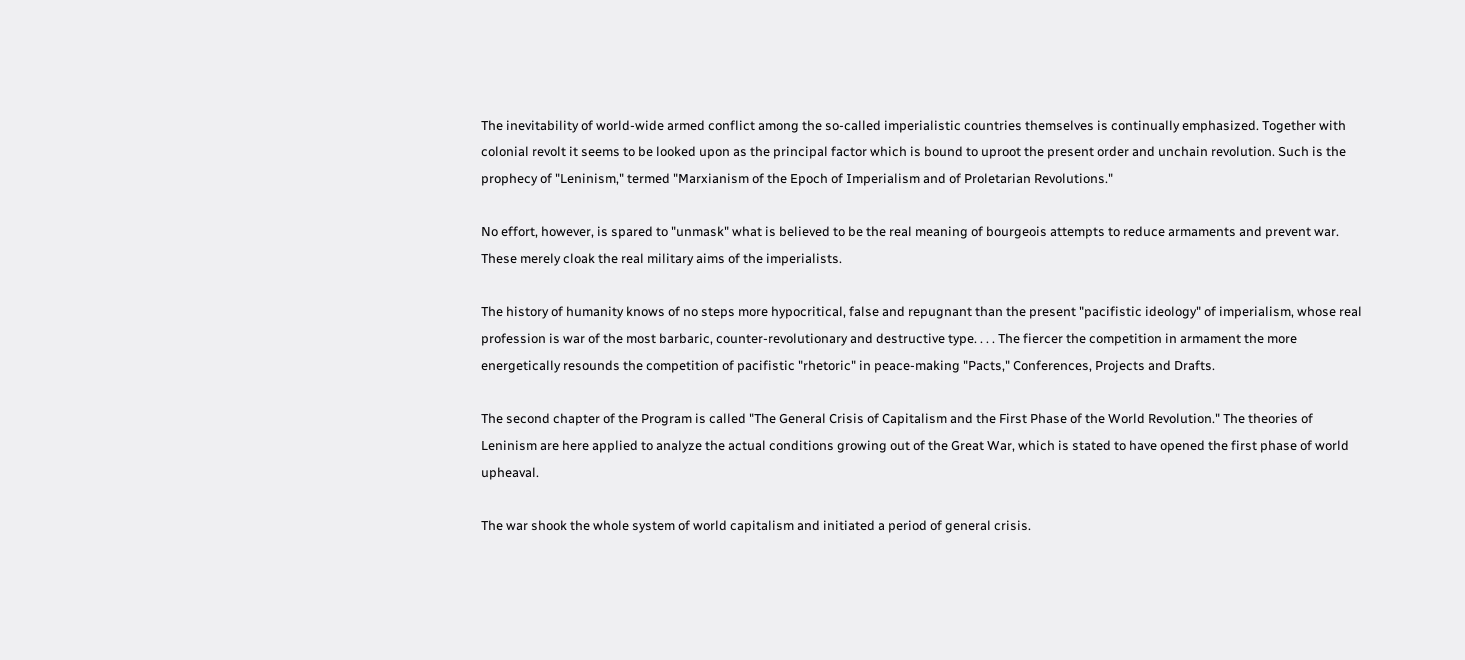The inevitability of world-wide armed conflict among the so-called imperialistic countries themselves is continually emphasized. Together with colonial revolt it seems to be looked upon as the principal factor which is bound to uproot the present order and unchain revolution. Such is the prophecy of "Leninism," termed "Marxianism of the Epoch of Imperialism and of Proletarian Revolutions."

No effort, however, is spared to "unmask" what is believed to be the real meaning of bourgeois attempts to reduce armaments and prevent war. These merely cloak the real military aims of the imperialists.

The history of humanity knows of no steps more hypocritical, false and repugnant than the present "pacifistic ideology" of imperialism, whose real profession is war of the most barbaric, counter-revolutionary and destructive type. . . . The fiercer the competition in armament the more energetically resounds the competition of pacifistic "rhetoric" in peace-making "Pacts," Conferences, Projects and Drafts.

The second chapter of the Program is called "The General Crisis of Capitalism and the First Phase of the World Revolution." The theories of Leninism are here applied to analyze the actual conditions growing out of the Great War, which is stated to have opened the first phase of world upheaval.

The war shook the whole system of world capitalism and initiated a period of general crisis.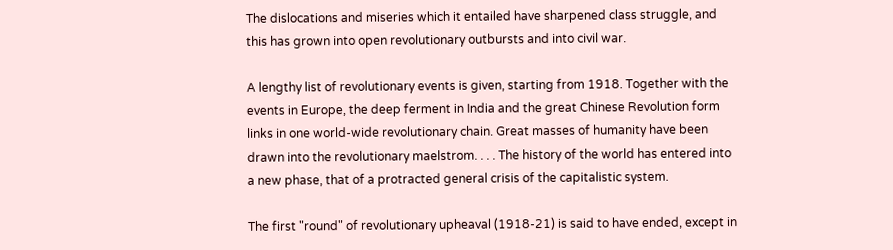The dislocations and miseries which it entailed have sharpened class struggle, and this has grown into open revolutionary outbursts and into civil war.

A lengthy list of revolutionary events is given, starting from 1918. Together with the events in Europe, the deep ferment in India and the great Chinese Revolution form links in one world-wide revolutionary chain. Great masses of humanity have been drawn into the revolutionary maelstrom. . . . The history of the world has entered into a new phase, that of a protracted general crisis of the capitalistic system.

The first "round" of revolutionary upheaval (1918-21) is said to have ended, except in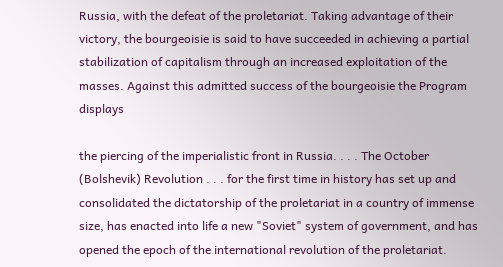Russia, with the defeat of the proletariat. Taking advantage of their victory, the bourgeoisie is said to have succeeded in achieving a partial stabilization of capitalism through an increased exploitation of the masses. Against this admitted success of the bourgeoisie the Program displays

the piercing of the imperialistic front in Russia. . . . The October (Bolshevik) Revolution . . . for the first time in history has set up and consolidated the dictatorship of the proletariat in a country of immense size, has enacted into life a new "Soviet" system of government, and has opened the epoch of the international revolution of the proletariat.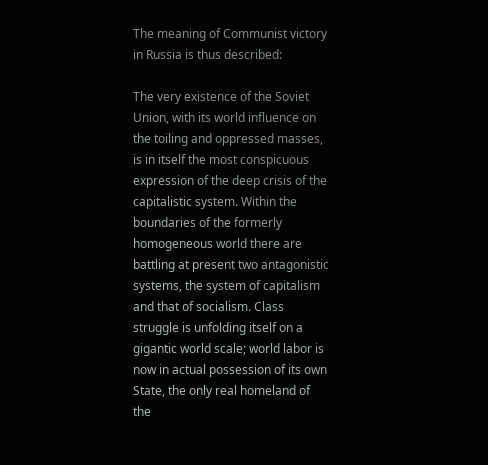The meaning of Communist victory in Russia is thus described:

The very existence of the Soviet Union, with its world influence on the toiling and oppressed masses, is in itself the most conspicuous expression of the deep crisis of the capitalistic system. Within the boundaries of the formerly homogeneous world there are battling at present two antagonistic systems, the system of capitalism and that of socialism. Class struggle is unfolding itself on a gigantic world scale; world labor is now in actual possession of its own State, the only real homeland of the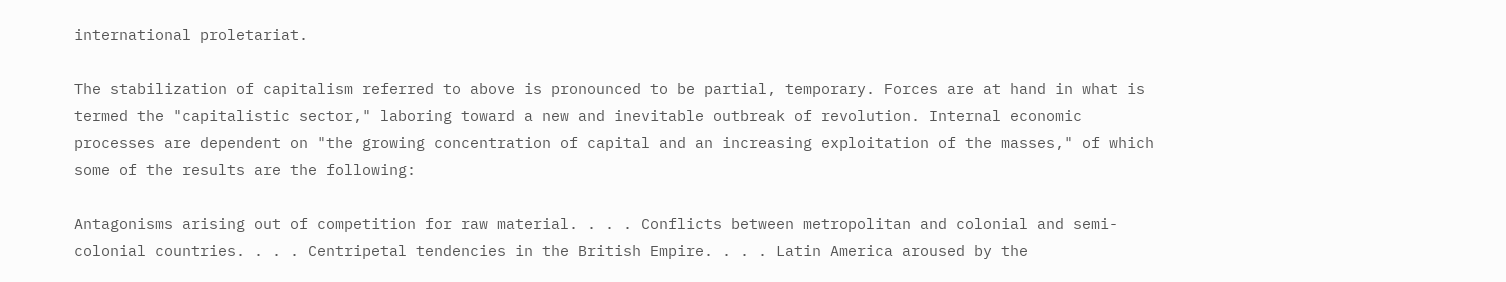international proletariat.

The stabilization of capitalism referred to above is pronounced to be partial, temporary. Forces are at hand in what is termed the "capitalistic sector," laboring toward a new and inevitable outbreak of revolution. Internal economic processes are dependent on "the growing concentration of capital and an increasing exploitation of the masses," of which some of the results are the following:

Antagonisms arising out of competition for raw material. . . . Conflicts between metropolitan and colonial and semi-colonial countries. . . . Centripetal tendencies in the British Empire. . . . Latin America aroused by the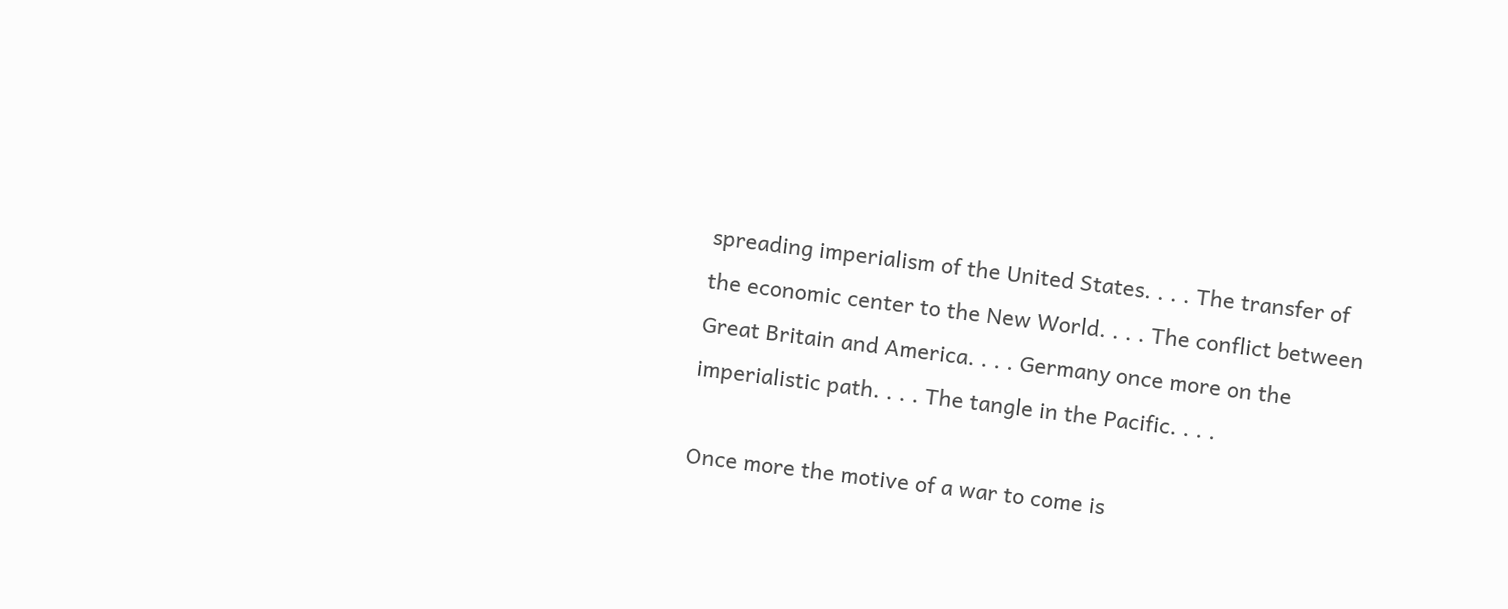spreading imperialism of the United States. . . . The transfer of the economic center to the New World. . . . The conflict between Great Britain and America. . . . Germany once more on the imperialistic path. . . . The tangle in the Pacific. . . .

Once more the motive of a war to come is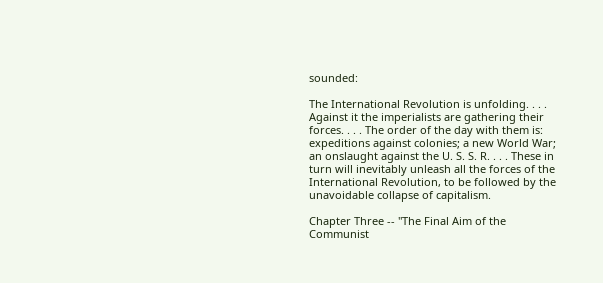sounded:

The International Revolution is unfolding. . . . Against it the imperialists are gathering their forces. . . . The order of the day with them is: expeditions against colonies; a new World War; an onslaught against the U. S. S. R. . . . These in turn will inevitably unleash all the forces of the International Revolution, to be followed by the unavoidable collapse of capitalism.

Chapter Three -- "The Final Aim of the Communist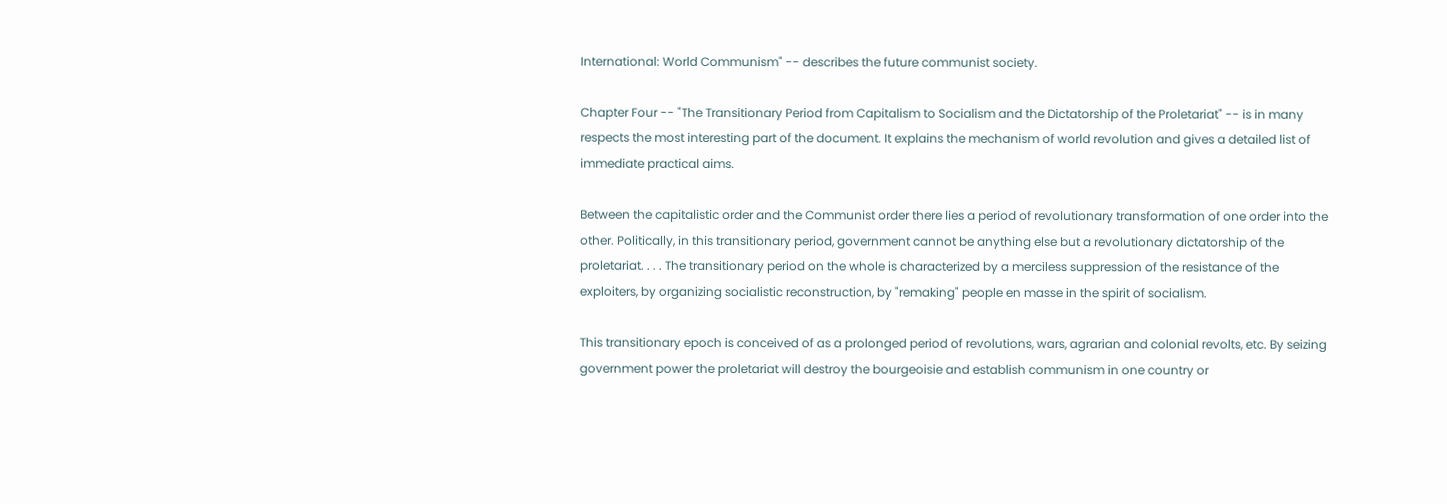International: World Communism" -- describes the future communist society.

Chapter Four -- "The Transitionary Period from Capitalism to Socialism and the Dictatorship of the Proletariat" -- is in many respects the most interesting part of the document. It explains the mechanism of world revolution and gives a detailed list of immediate practical aims.

Between the capitalistic order and the Communist order there lies a period of revolutionary transformation of one order into the other. Politically, in this transitionary period, government cannot be anything else but a revolutionary dictatorship of the proletariat. . . . The transitionary period on the whole is characterized by a merciless suppression of the resistance of the exploiters, by organizing socialistic reconstruction, by "remaking" people en masse in the spirit of socialism.

This transitionary epoch is conceived of as a prolonged period of revolutions, wars, agrarian and colonial revolts, etc. By seizing government power the proletariat will destroy the bourgeoisie and establish communism in one country or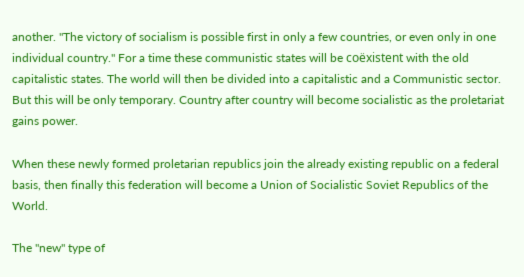another. "The victory of socialism is possible first in only a few countries, or even only in one individual country." For a time these communistic states will be coëxistent with the old capitalistic states. The world will then be divided into a capitalistic and a Communistic sector. But this will be only temporary. Country after country will become socialistic as the proletariat gains power.

When these newly formed proletarian republics join the already existing republic on a federal basis, then finally this federation will become a Union of Socialistic Soviet Republics of the World.

The "new" type of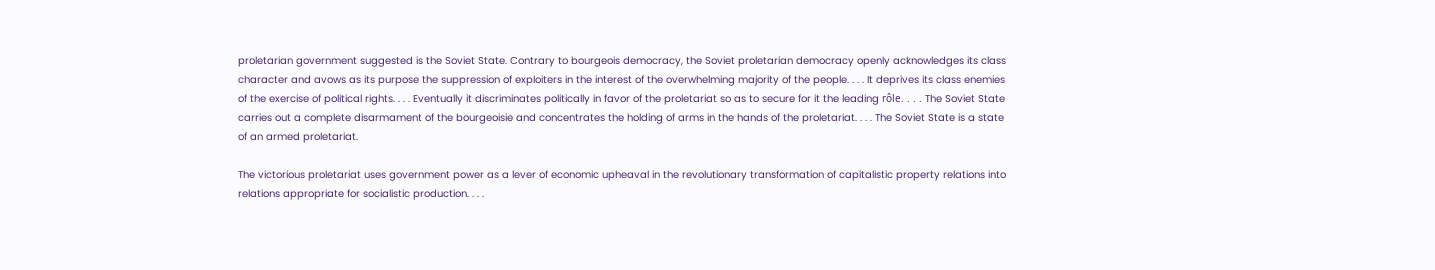proletarian government suggested is the Soviet State. Contrary to bourgeois democracy, the Soviet proletarian democracy openly acknowledges its class character and avows as its purpose the suppression of exploiters in the interest of the overwhelming majority of the people. . . . It deprives its class enemies of the exercise of political rights. . . . Eventually it discriminates politically in favor of the proletariat so as to secure for it the leading rôle. . . . The Soviet State carries out a complete disarmament of the bourgeoisie and concentrates the holding of arms in the hands of the proletariat. . . . The Soviet State is a state of an armed proletariat.

The victorious proletariat uses government power as a lever of economic upheaval in the revolutionary transformation of capitalistic property relations into relations appropriate for socialistic production. . . .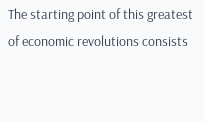The starting point of this greatest of economic revolutions consists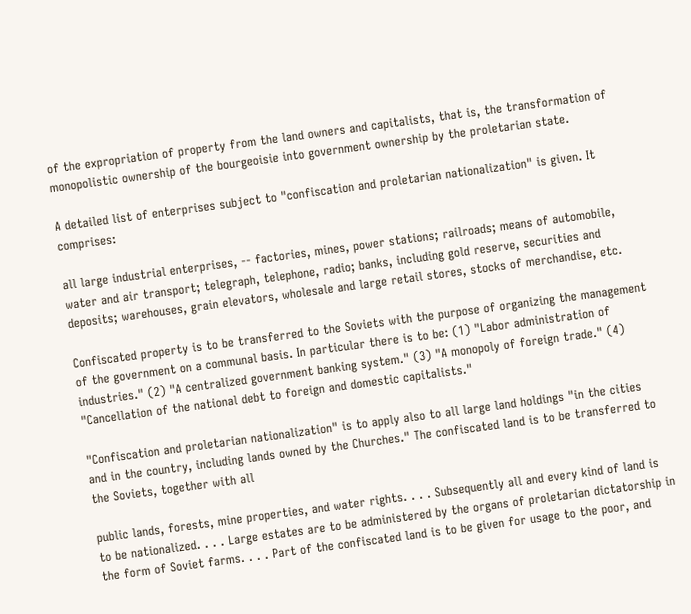of the expropriation of property from the land owners and capitalists, that is, the transformation of monopolistic ownership of the bourgeoisie into government ownership by the proletarian state.

A detailed list of enterprises subject to "confiscation and proletarian nationalization" is given. It comprises:

all large industrial enterprises, -- factories, mines, power stations; railroads; means of automobile, water and air transport; telegraph, telephone, radio; banks, including gold reserve, securities and deposits; warehouses, grain elevators, wholesale and large retail stores, stocks of merchandise, etc.

Confiscated property is to be transferred to the Soviets with the purpose of organizing the management of the government on a communal basis. In particular there is to be: (1) "Labor administration of industries." (2) "A centralized government banking system." (3) "A monopoly of foreign trade." (4) "Cancellation of the national debt to foreign and domestic capitalists."

"Confiscation and proletarian nationalization" is to apply also to all large land holdings "in the cities and in the country, including lands owned by the Churches." The confiscated land is to be transferred to the Soviets, together with all

public lands, forests, mine properties, and water rights. . . . Subsequently all and every kind of land is to be nationalized. . . . Large estates are to be administered by the organs of proletarian dictatorship in the form of Soviet farms. . . . Part of the confiscated land is to be given for usage to the poor, and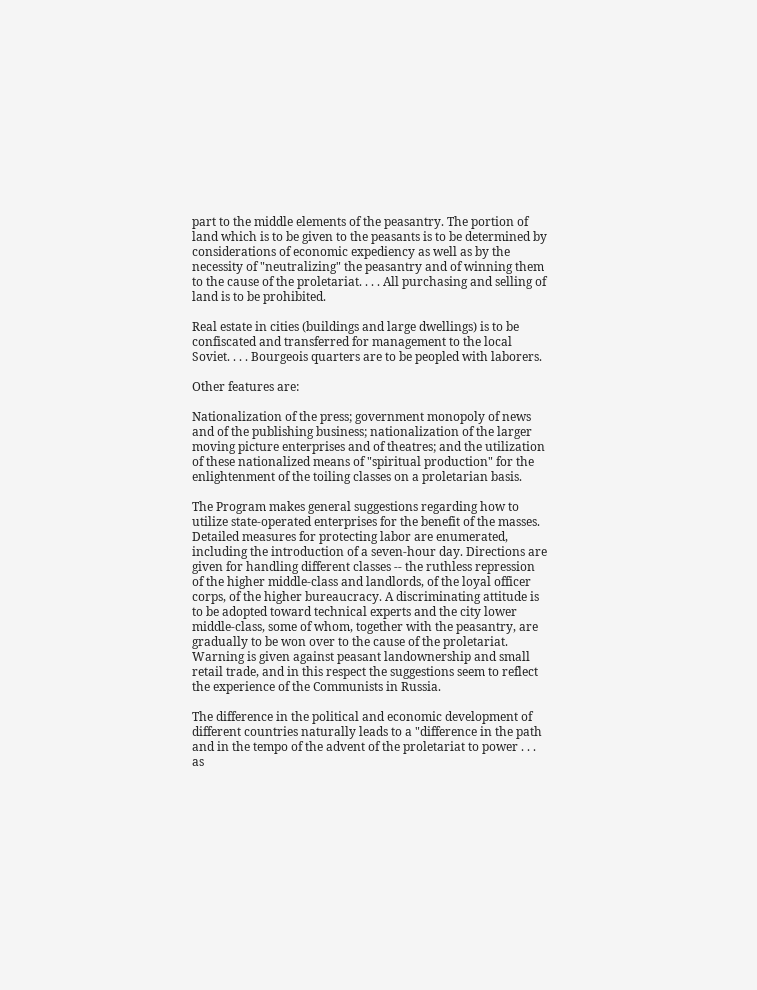part to the middle elements of the peasantry. The portion of land which is to be given to the peasants is to be determined by considerations of economic expediency as well as by the necessity of "neutralizing" the peasantry and of winning them to the cause of the proletariat. . . . All purchasing and selling of land is to be prohibited.

Real estate in cities (buildings and large dwellings) is to be confiscated and transferred for management to the local Soviet. . . . Bourgeois quarters are to be peopled with laborers.

Other features are:

Nationalization of the press; government monopoly of news and of the publishing business; nationalization of the larger moving picture enterprises and of theatres; and the utilization of these nationalized means of "spiritual production" for the enlightenment of the toiling classes on a proletarian basis.

The Program makes general suggestions regarding how to utilize state-operated enterprises for the benefit of the masses. Detailed measures for protecting labor are enumerated, including the introduction of a seven-hour day. Directions are given for handling different classes -- the ruthless repression of the higher middle-class and landlords, of the loyal officer corps, of the higher bureaucracy. A discriminating attitude is to be adopted toward technical experts and the city lower middle-class, some of whom, together with the peasantry, are gradually to be won over to the cause of the proletariat. Warning is given against peasant landownership and small retail trade, and in this respect the suggestions seem to reflect the experience of the Communists in Russia.

The difference in the political and economic development of different countries naturally leads to a "difference in the path and in the tempo of the advent of the proletariat to power . . . as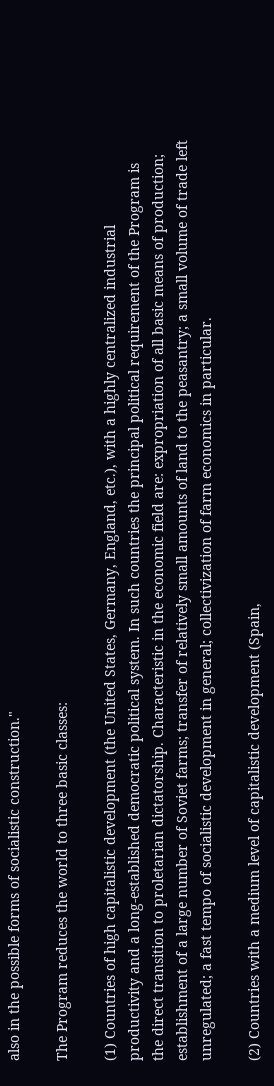also in the possible forms of socialistic construction."

The Program reduces the world to three basic classes:

(1) Countries of high capitalistic development (the United States, Germany, England, etc.), with a highly centralized industrial productivity and a long-established democratic political system. In such countries the principal political requirement of the Program is the direct transition to proletarian dictatorship. Characteristic in the economic field are: expropriation of all basic means of production; establishment of a large number of Soviet farms; transfer of relatively small amounts of land to the peasantry; a small volume of trade left unregulated; a fast tempo of socialistic development in general; collectivization of farm economics in particular.

(2) Countries with a medium level of capitalistic development (Spain,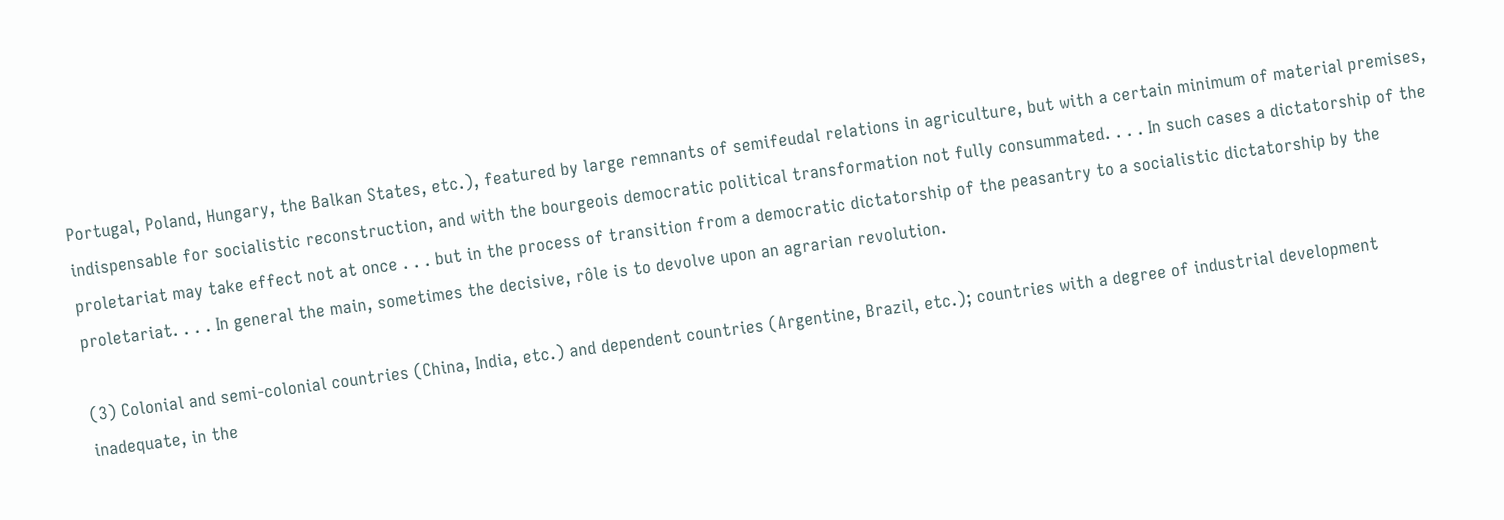Portugal, Poland, Hungary, the Balkan States, etc.), featured by large remnants of semifeudal relations in agriculture, but with a certain minimum of material premises, indispensable for socialistic reconstruction, and with the bourgeois democratic political transformation not fully consummated. . . . In such cases a dictatorship of the proletariat may take effect not at once . . . but in the process of transition from a democratic dictatorship of the peasantry to a socialistic dictatorship by the proletariat. . . . In general the main, sometimes the decisive, rôle is to devolve upon an agrarian revolution.

(3) Colonial and semi-colonial countries (China, India, etc.) and dependent countries (Argentine, Brazil, etc.); countries with a degree of industrial development inadequate, in the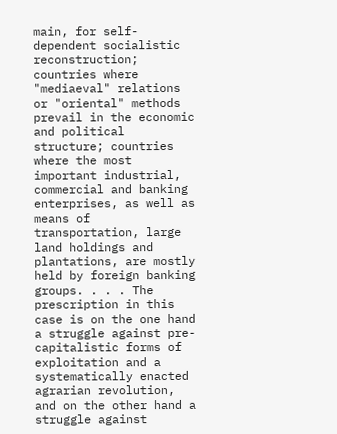main, for self-dependent socialistic reconstruction; countries where "mediaeval" relations or "oriental" methods prevail in the economic and political structure; countries where the most important industrial, commercial and banking enterprises, as well as means of transportation, large land holdings and plantations, are mostly held by foreign banking groups. . . . The prescription in this case is on the one hand a struggle against pre-capitalistic forms of exploitation and a systematically enacted agrarian revolution, and on the other hand a struggle against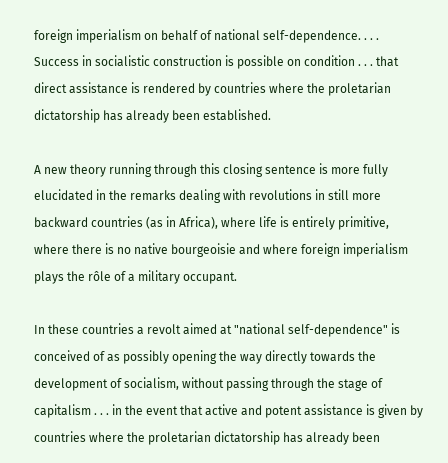foreign imperialism on behalf of national self-dependence. . . . Success in socialistic construction is possible on condition . . . that direct assistance is rendered by countries where the proletarian dictatorship has already been established.

A new theory running through this closing sentence is more fully elucidated in the remarks dealing with revolutions in still more backward countries (as in Africa), where life is entirely primitive, where there is no native bourgeoisie and where foreign imperialism plays the rôle of a military occupant.

In these countries a revolt aimed at "national self-dependence" is conceived of as possibly opening the way directly towards the development of socialism, without passing through the stage of capitalism . . . in the event that active and potent assistance is given by countries where the proletarian dictatorship has already been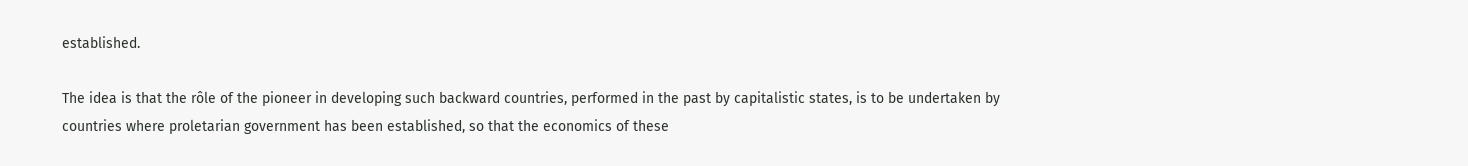established.

The idea is that the rôle of the pioneer in developing such backward countries, performed in the past by capitalistic states, is to be undertaken by countries where proletarian government has been established, so that the economics of these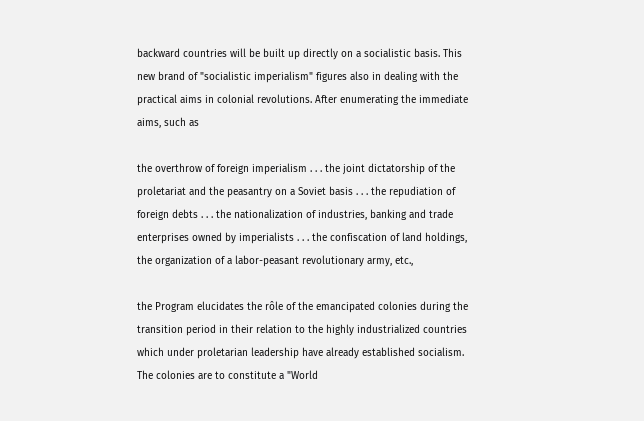backward countries will be built up directly on a socialistic basis. This new brand of "socialistic imperialism" figures also in dealing with the practical aims in colonial revolutions. After enumerating the immediate aims, such as

the overthrow of foreign imperialism . . . the joint dictatorship of the proletariat and the peasantry on a Soviet basis . . . the repudiation of foreign debts . . . the nationalization of industries, banking and trade enterprises owned by imperialists . . . the confiscation of land holdings, the organization of a labor-peasant revolutionary army, etc.,

the Program elucidates the rôle of the emancipated colonies during the transition period in their relation to the highly industrialized countries which under proletarian leadership have already established socialism. The colonies are to constitute a "World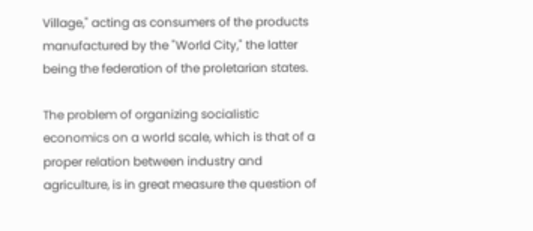Village," acting as consumers of the products manufactured by the "World City," the latter being the federation of the proletarian states.

The problem of organizing socialistic economics on a world scale, which is that of a proper relation between industry and agriculture, is in great measure the question of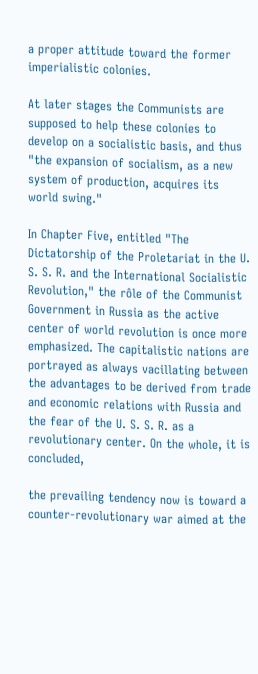a proper attitude toward the former imperialistic colonies.

At later stages the Communists are supposed to help these colonies to develop on a socialistic basis, and thus "the expansion of socialism, as a new system of production, acquires its world swing."

In Chapter Five, entitled "The Dictatorship of the Proletariat in the U. S. S. R. and the International Socialistic Revolution," the rôle of the Communist Government in Russia as the active center of world revolution is once more emphasized. The capitalistic nations are portrayed as always vacillating between the advantages to be derived from trade and economic relations with Russia and the fear of the U. S. S. R. as a revolutionary center. On the whole, it is concluded,

the prevailing tendency now is toward a counter-revolutionary war aimed at the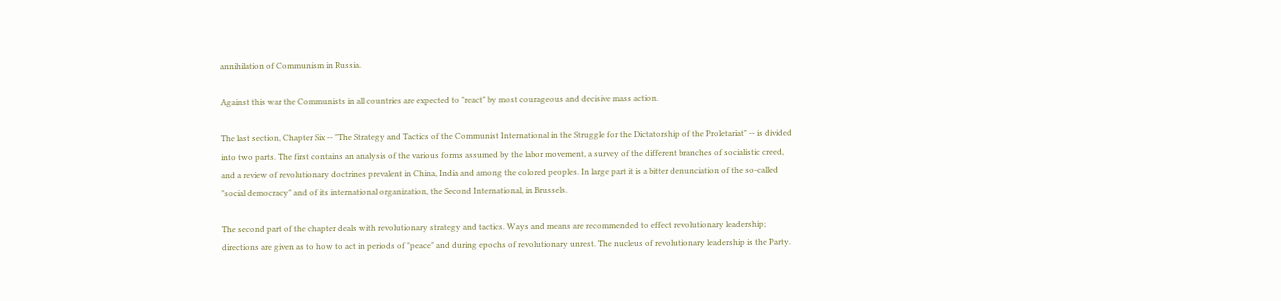annihilation of Communism in Russia.

Against this war the Communists in all countries are expected to "react" by most courageous and decisive mass action.

The last section, Chapter Six -- "The Strategy and Tactics of the Communist International in the Struggle for the Dictatorship of the Proletariat" -- is divided into two parts. The first contains an analysis of the various forms assumed by the labor movement, a survey of the different branches of socialistic creed, and a review of revolutionary doctrines prevalent in China, India and among the colored peoples. In large part it is a bitter denunciation of the so-called "social democracy" and of its international organization, the Second International, in Brussels.

The second part of the chapter deals with revolutionary strategy and tactics. Ways and means are recommended to effect revolutionary leadership; directions are given as to how to act in periods of "peace" and during epochs of revolutionary unrest. The nucleus of revolutionary leadership is the Party.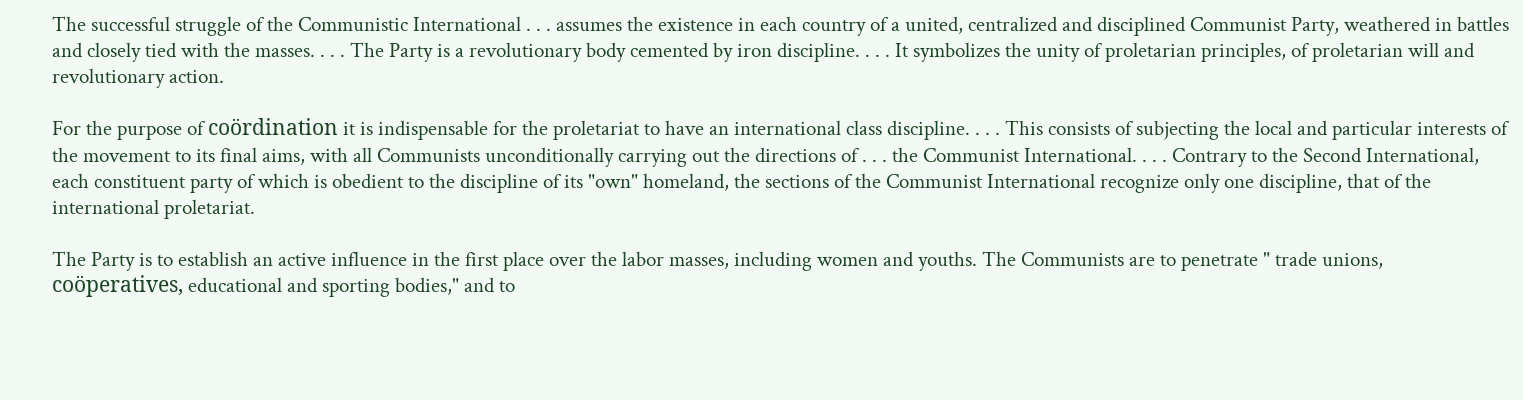The successful struggle of the Communistic International . . . assumes the existence in each country of a united, centralized and disciplined Communist Party, weathered in battles and closely tied with the masses. . . . The Party is a revolutionary body cemented by iron discipline. . . . It symbolizes the unity of proletarian principles, of proletarian will and revolutionary action.

For the purpose of coördination it is indispensable for the proletariat to have an international class discipline. . . . This consists of subjecting the local and particular interests of the movement to its final aims, with all Communists unconditionally carrying out the directions of . . . the Communist International. . . . Contrary to the Second International, each constituent party of which is obedient to the discipline of its "own" homeland, the sections of the Communist International recognize only one discipline, that of the international proletariat.

The Party is to establish an active influence in the first place over the labor masses, including women and youths. The Communists are to penetrate " trade unions, coöperatives, educational and sporting bodies," and to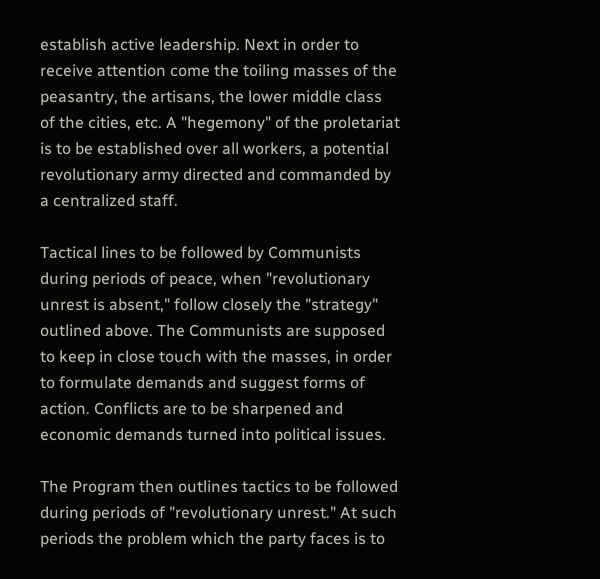establish active leadership. Next in order to receive attention come the toiling masses of the peasantry, the artisans, the lower middle class of the cities, etc. A "hegemony" of the proletariat is to be established over all workers, a potential revolutionary army directed and commanded by a centralized staff.

Tactical lines to be followed by Communists during periods of peace, when "revolutionary unrest is absent," follow closely the "strategy" outlined above. The Communists are supposed to keep in close touch with the masses, in order to formulate demands and suggest forms of action. Conflicts are to be sharpened and economic demands turned into political issues.

The Program then outlines tactics to be followed during periods of "revolutionary unrest." At such periods the problem which the party faces is to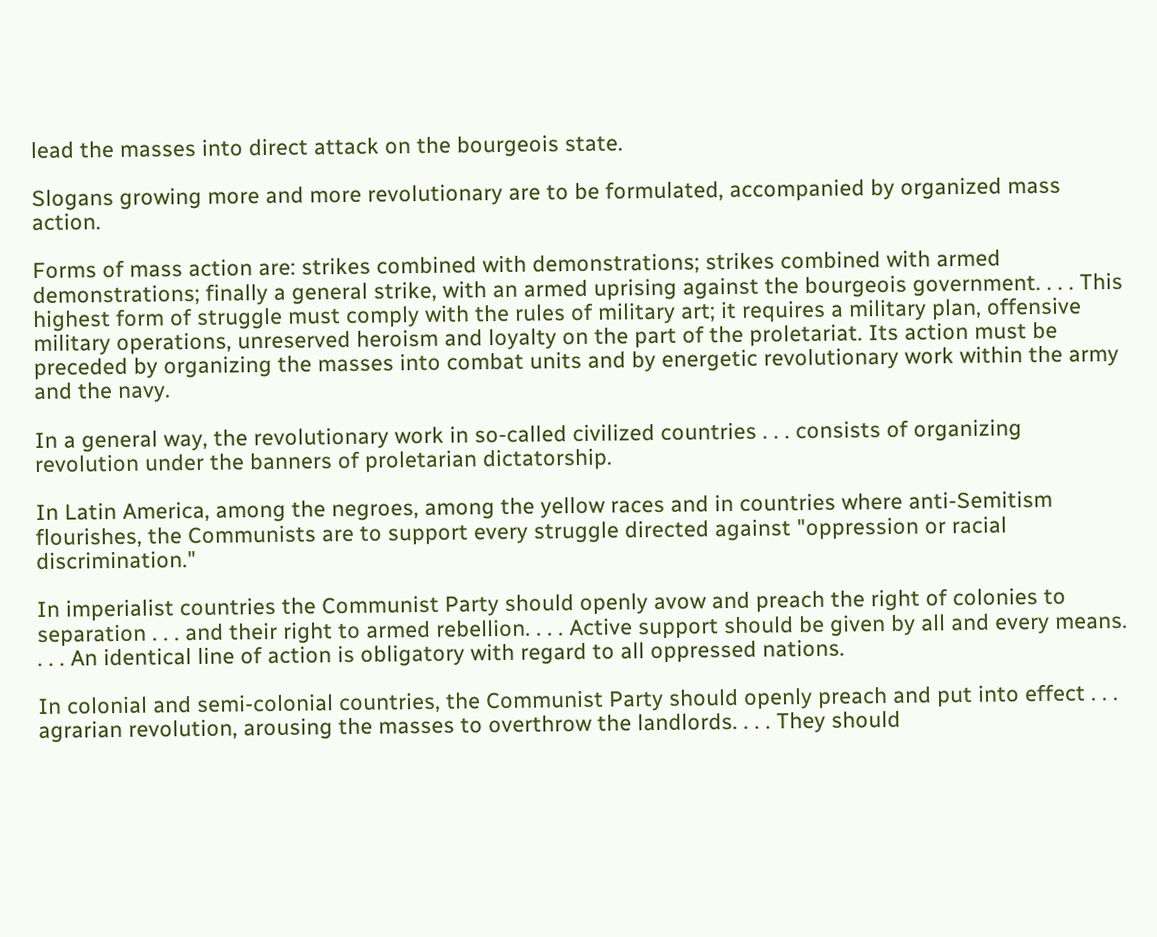lead the masses into direct attack on the bourgeois state.

Slogans growing more and more revolutionary are to be formulated, accompanied by organized mass action.

Forms of mass action are: strikes combined with demonstrations; strikes combined with armed demonstrations; finally a general strike, with an armed uprising against the bourgeois government. . . . This highest form of struggle must comply with the rules of military art; it requires a military plan, offensive military operations, unreserved heroism and loyalty on the part of the proletariat. Its action must be preceded by organizing the masses into combat units and by energetic revolutionary work within the army and the navy.

In a general way, the revolutionary work in so-called civilized countries . . . consists of organizing revolution under the banners of proletarian dictatorship.

In Latin America, among the negroes, among the yellow races and in countries where anti-Semitism flourishes, the Communists are to support every struggle directed against "oppression or racial discrimination."

In imperialist countries the Communist Party should openly avow and preach the right of colonies to separation . . . and their right to armed rebellion. . . . Active support should be given by all and every means. . . . An identical line of action is obligatory with regard to all oppressed nations.

In colonial and semi-colonial countries, the Communist Party should openly preach and put into effect . . . agrarian revolution, arousing the masses to overthrow the landlords. . . . They should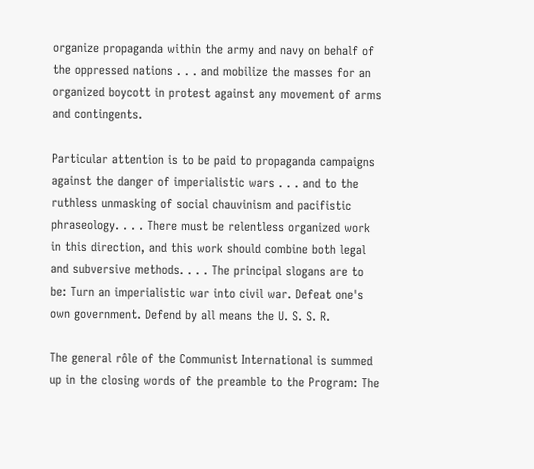organize propaganda within the army and navy on behalf of the oppressed nations . . . and mobilize the masses for an organized boycott in protest against any movement of arms and contingents.

Particular attention is to be paid to propaganda campaigns against the danger of imperialistic wars . . . and to the ruthless unmasking of social chauvinism and pacifistic phraseology. . . . There must be relentless organized work in this direction, and this work should combine both legal and subversive methods. . . . The principal slogans are to be: Turn an imperialistic war into civil war. Defeat one's own government. Defend by all means the U. S. S. R.

The general rôle of the Communist International is summed up in the closing words of the preamble to the Program: The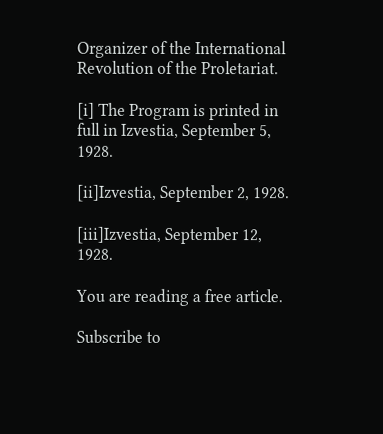Organizer of the International Revolution of the Proletariat.

[i] The Program is printed in full in Izvestia, September 5, 1928.

[ii]Izvestia, September 2, 1928.

[iii]Izvestia, September 12, 1928.

You are reading a free article.

Subscribe to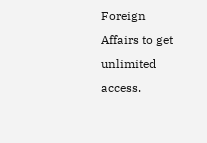Foreign Affairs to get unlimited access.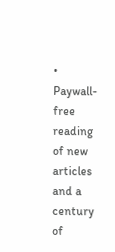• Paywall-free reading of new articles and a century of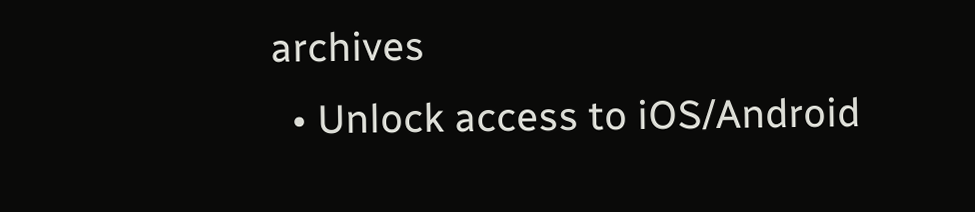archives
  • Unlock access to iOS/Android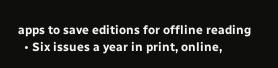apps to save editions for offline reading
  • Six issues a year in print, online,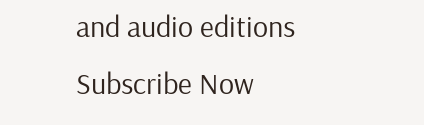and audio editions
Subscribe Now